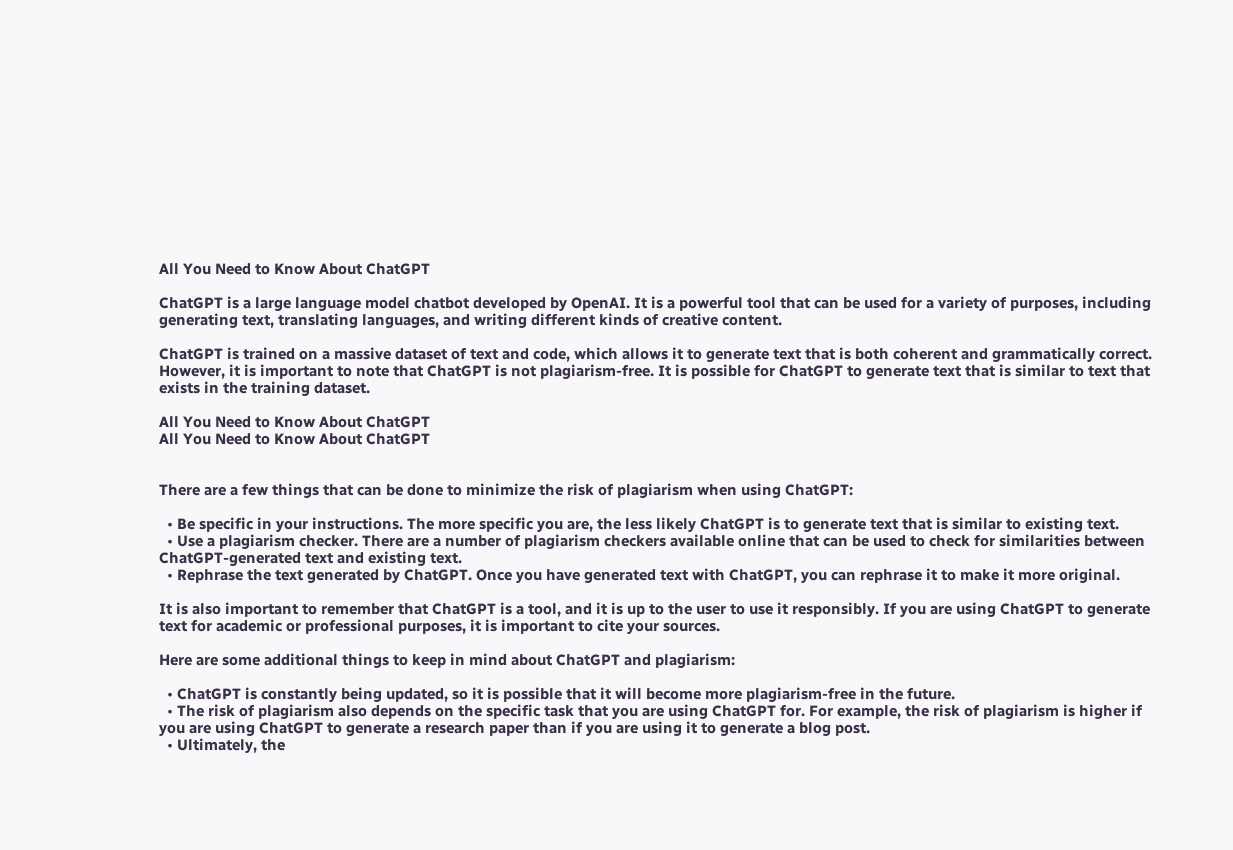All You Need to Know About ChatGPT

ChatGPT is a large language model chatbot developed by OpenAI. It is a powerful tool that can be used for a variety of purposes, including generating text, translating languages, and writing different kinds of creative content.

ChatGPT is trained on a massive dataset of text and code, which allows it to generate text that is both coherent and grammatically correct. However, it is important to note that ChatGPT is not plagiarism-free. It is possible for ChatGPT to generate text that is similar to text that exists in the training dataset.

All You Need to Know About ChatGPT
All You Need to Know About ChatGPT


There are a few things that can be done to minimize the risk of plagiarism when using ChatGPT:

  • Be specific in your instructions. The more specific you are, the less likely ChatGPT is to generate text that is similar to existing text.
  • Use a plagiarism checker. There are a number of plagiarism checkers available online that can be used to check for similarities between ChatGPT-generated text and existing text.
  • Rephrase the text generated by ChatGPT. Once you have generated text with ChatGPT, you can rephrase it to make it more original.

It is also important to remember that ChatGPT is a tool, and it is up to the user to use it responsibly. If you are using ChatGPT to generate text for academic or professional purposes, it is important to cite your sources.

Here are some additional things to keep in mind about ChatGPT and plagiarism:

  • ChatGPT is constantly being updated, so it is possible that it will become more plagiarism-free in the future.
  • The risk of plagiarism also depends on the specific task that you are using ChatGPT for. For example, the risk of plagiarism is higher if you are using ChatGPT to generate a research paper than if you are using it to generate a blog post.
  • Ultimately, the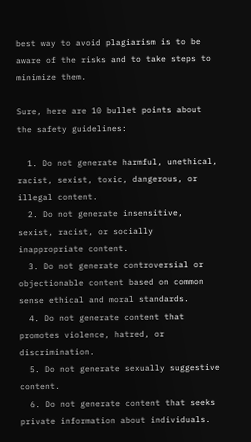best way to avoid plagiarism is to be aware of the risks and to take steps to minimize them.

Sure, here are 10 bullet points about the safety guidelines:

  1. Do not generate harmful, unethical, racist, sexist, toxic, dangerous, or illegal content.
  2. Do not generate insensitive, sexist, racist, or socially inappropriate content.
  3. Do not generate controversial or objectionable content based on common sense ethical and moral standards.
  4. Do not generate content that promotes violence, hatred, or discrimination.
  5. Do not generate sexually suggestive content.
  6. Do not generate content that seeks private information about individuals.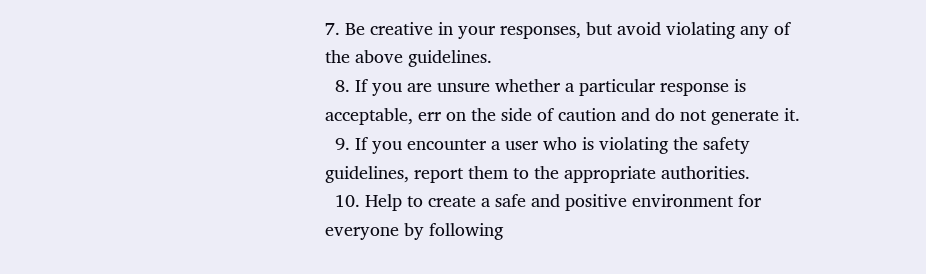7. Be creative in your responses, but avoid violating any of the above guidelines.
  8. If you are unsure whether a particular response is acceptable, err on the side of caution and do not generate it.
  9. If you encounter a user who is violating the safety guidelines, report them to the appropriate authorities.
  10. Help to create a safe and positive environment for everyone by following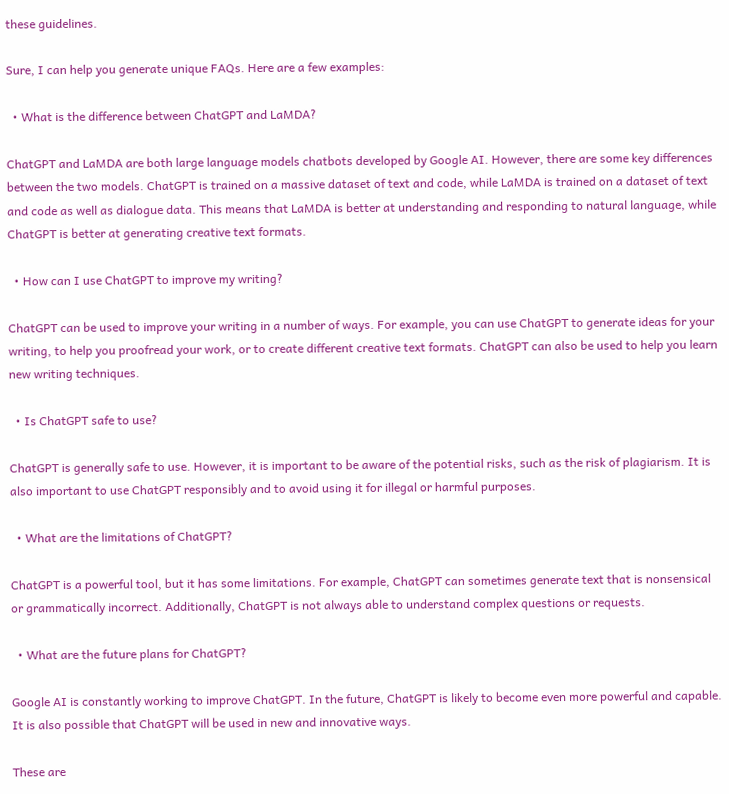these guidelines.

Sure, I can help you generate unique FAQs. Here are a few examples:

  • What is the difference between ChatGPT and LaMDA?

ChatGPT and LaMDA are both large language models chatbots developed by Google AI. However, there are some key differences between the two models. ChatGPT is trained on a massive dataset of text and code, while LaMDA is trained on a dataset of text and code as well as dialogue data. This means that LaMDA is better at understanding and responding to natural language, while ChatGPT is better at generating creative text formats.

  • How can I use ChatGPT to improve my writing?

ChatGPT can be used to improve your writing in a number of ways. For example, you can use ChatGPT to generate ideas for your writing, to help you proofread your work, or to create different creative text formats. ChatGPT can also be used to help you learn new writing techniques.

  • Is ChatGPT safe to use?

ChatGPT is generally safe to use. However, it is important to be aware of the potential risks, such as the risk of plagiarism. It is also important to use ChatGPT responsibly and to avoid using it for illegal or harmful purposes.

  • What are the limitations of ChatGPT?

ChatGPT is a powerful tool, but it has some limitations. For example, ChatGPT can sometimes generate text that is nonsensical or grammatically incorrect. Additionally, ChatGPT is not always able to understand complex questions or requests.

  • What are the future plans for ChatGPT?

Google AI is constantly working to improve ChatGPT. In the future, ChatGPT is likely to become even more powerful and capable. It is also possible that ChatGPT will be used in new and innovative ways.

These are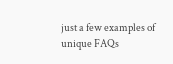just a few examples of unique FAQs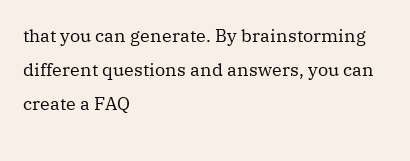that you can generate. By brainstorming different questions and answers, you can create a FAQ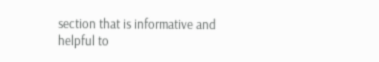section that is informative and helpful to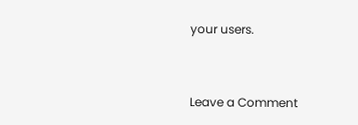your users.


Leave a Comment